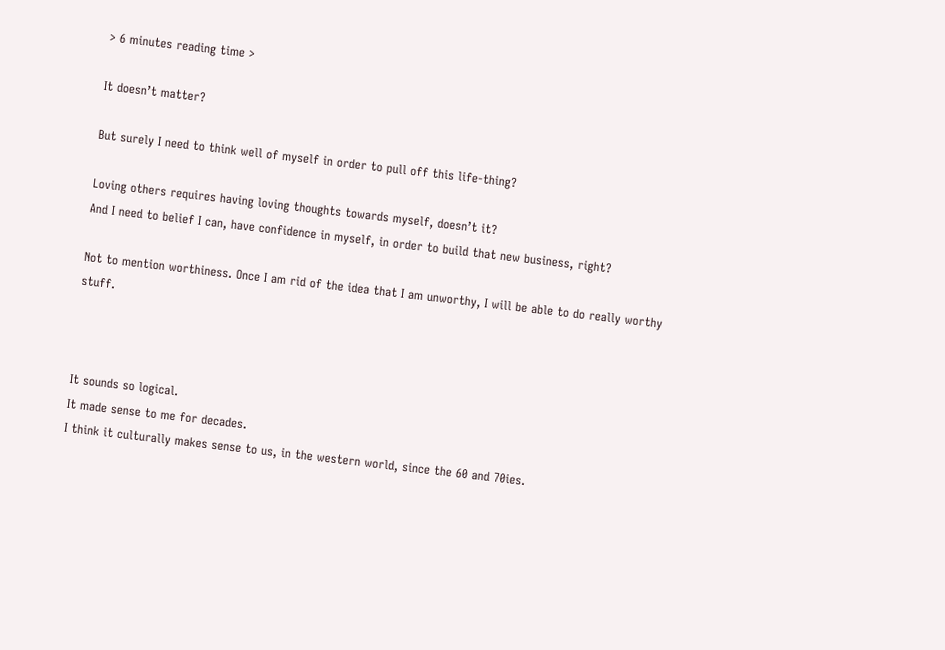> 6 minutes reading time >

It doesn’t matter?

But surely I need to think well of myself in order to pull off this life-thing?

Loving others requires having loving thoughts towards myself, doesn’t it?
And I need to belief I can, have confidence in myself, in order to build that new business, right?

Not to mention worthiness. Once I am rid of the idea that I am unworthy, I will be able to do really worthy stuff.



It sounds so logical.
It made sense to me for decades.
I think it culturally makes sense to us, in the western world, since the 60 and 70ies.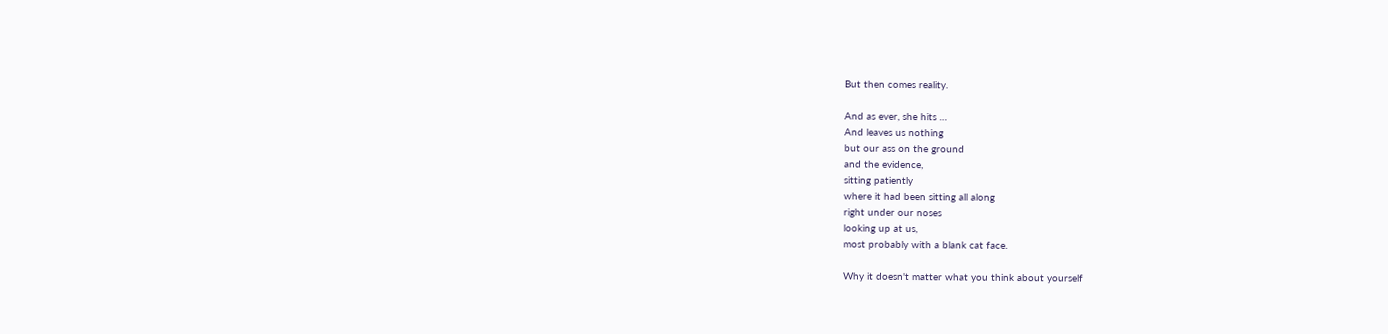But then comes reality.

And as ever, she hits …
And leaves us nothing
but our ass on the ground
and the evidence,
sitting patiently
where it had been sitting all along
right under our noses
looking up at us,
most probably with a blank cat face.

Why it doesn't matter what you think about yourself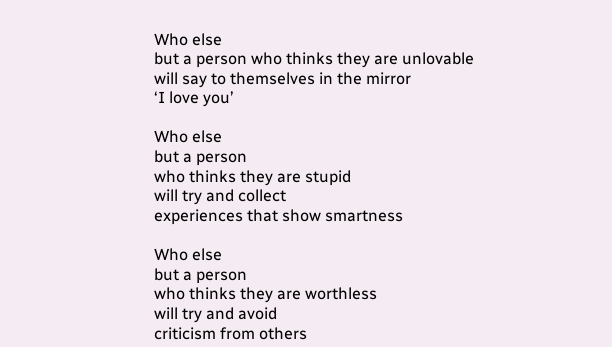Who else
but a person who thinks they are unlovable
will say to themselves in the mirror
‘I love you’

Who else
but a person
who thinks they are stupid
will try and collect
experiences that show smartness

Who else
but a person
who thinks they are worthless
will try and avoid
criticism from others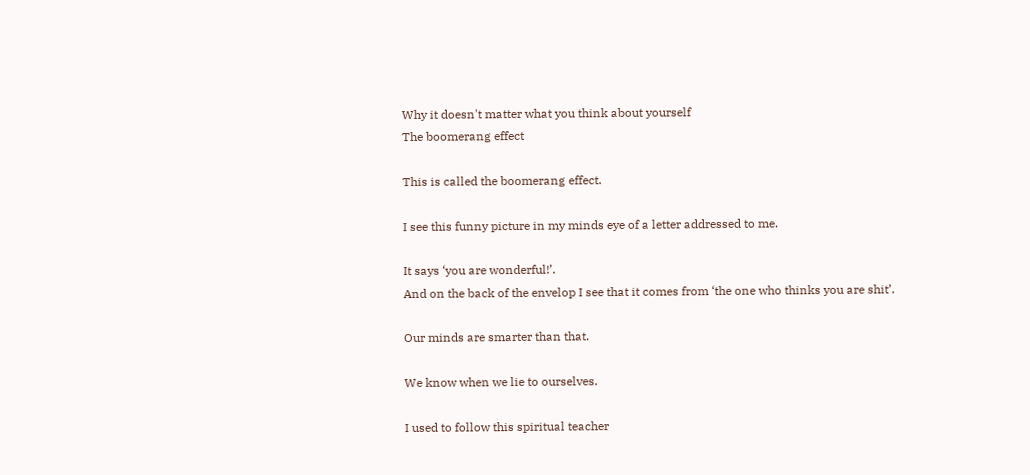Why it doesn't matter what you think about yourself
The boomerang effect

This is called the boomerang effect.

I see this funny picture in my minds eye of a letter addressed to me.

It says ‘you are wonderful!’.
And on the back of the envelop I see that it comes from ‘the one who thinks you are shit’.

Our minds are smarter than that.

We know when we lie to ourselves.

I used to follow this spiritual teacher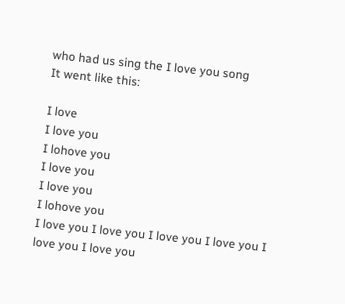who had us sing the I love you song
It went like this:

I love
I love you
I lohove you
I love you
I love you
I lohove you
I love you I love you I love you I love you I love you I love you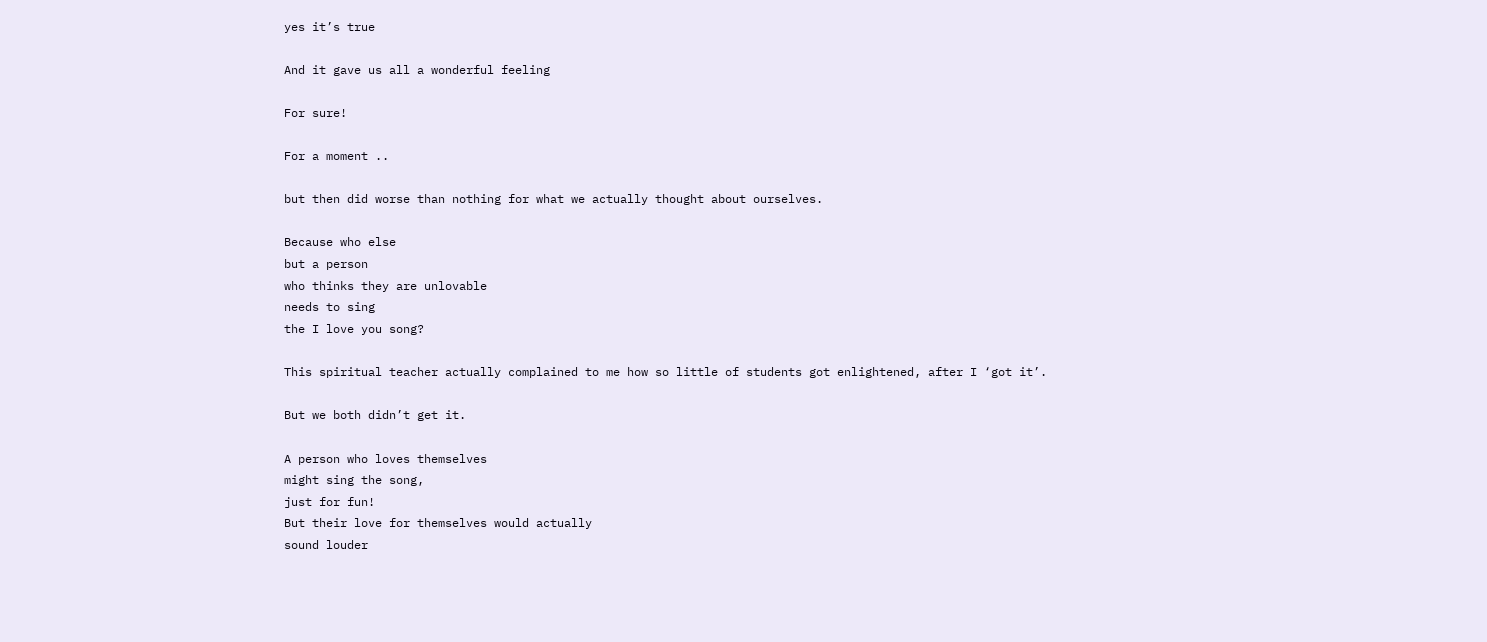yes it’s true

And it gave us all a wonderful feeling

For sure!

For a moment ..

but then did worse than nothing for what we actually thought about ourselves.

Because who else
but a person
who thinks they are unlovable
needs to sing
the I love you song?

This spiritual teacher actually complained to me how so little of students got enlightened, after I ‘got it’.

But we both didn’t get it.

A person who loves themselves
might sing the song,
just for fun!
But their love for themselves would actually
sound louder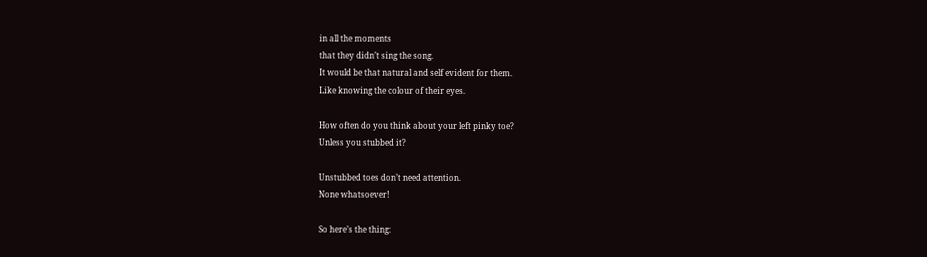in all the moments
that they didn’t sing the song.
It would be that natural and self evident for them.
Like knowing the colour of their eyes.

How often do you think about your left pinky toe?
Unless you stubbed it?

Unstubbed toes don’t need attention.
None whatsoever!

So here’s the thing: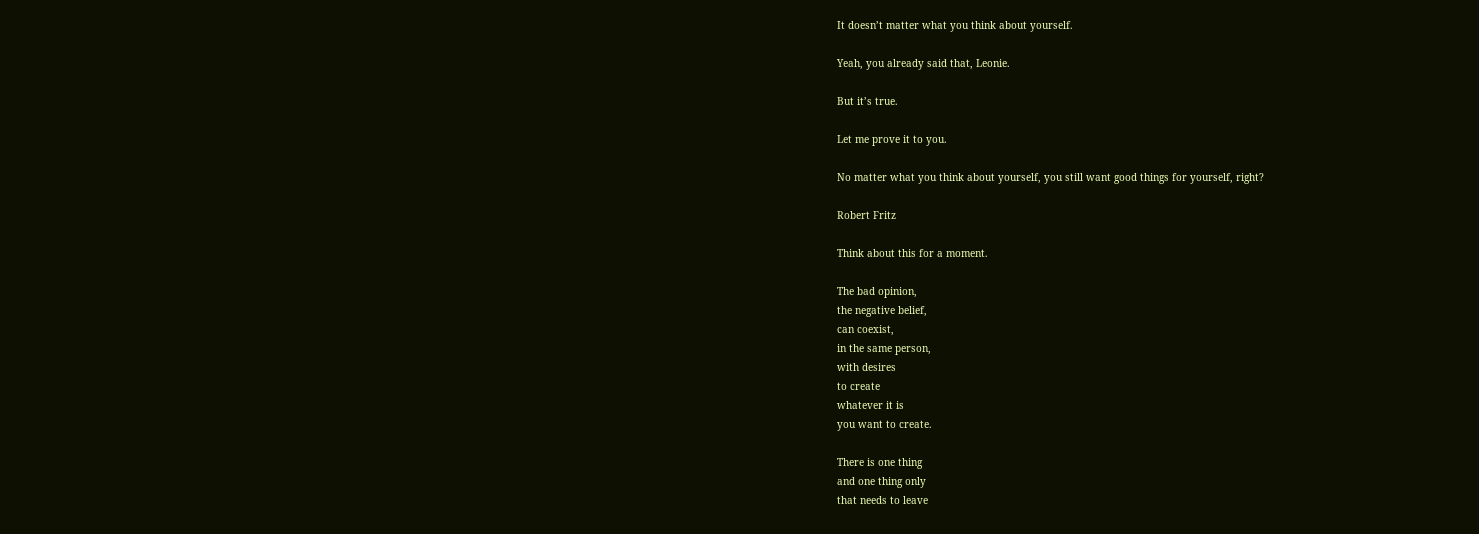It doesn’t matter what you think about yourself.

Yeah, you already said that, Leonie.

But it’s true.

Let me prove it to you.

No matter what you think about yourself, you still want good things for yourself, right?

Robert Fritz

Think about this for a moment.

The bad opinion,
the negative belief,
can coexist,
in the same person,
with desires
to create
whatever it is
you want to create.

There is one thing
and one thing only
that needs to leave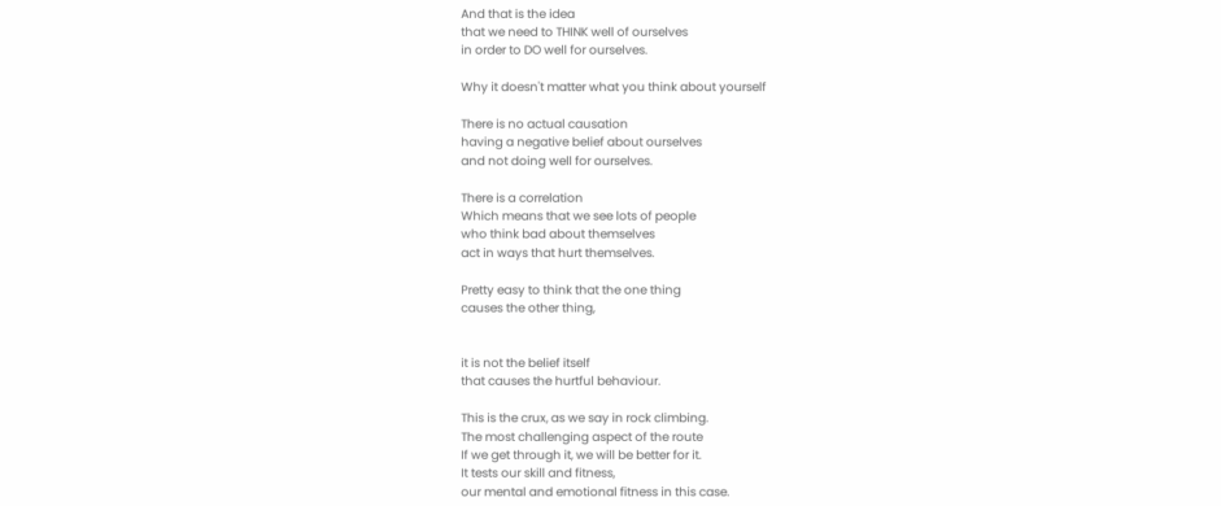And that is the idea
that we need to THINK well of ourselves
in order to DO well for ourselves.

Why it doesn't matter what you think about yourself

There is no actual causation
having a negative belief about ourselves
and not doing well for ourselves.

There is a correlation
Which means that we see lots of people
who think bad about themselves
act in ways that hurt themselves.

Pretty easy to think that the one thing
causes the other thing,


it is not the belief itself
that causes the hurtful behaviour.

This is the crux, as we say in rock climbing.
The most challenging aspect of the route
If we get through it, we will be better for it.
It tests our skill and fitness,
our mental and emotional fitness in this case.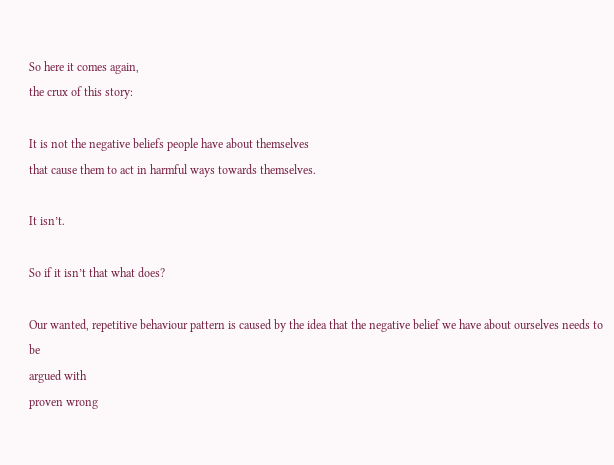So here it comes again,
the crux of this story:

It is not the negative beliefs people have about themselves
that cause them to act in harmful ways towards themselves.

It isn’t.

So if it isn’t that what does?

Our wanted, repetitive behaviour pattern is caused by the idea that the negative belief we have about ourselves needs to be
argued with
proven wrong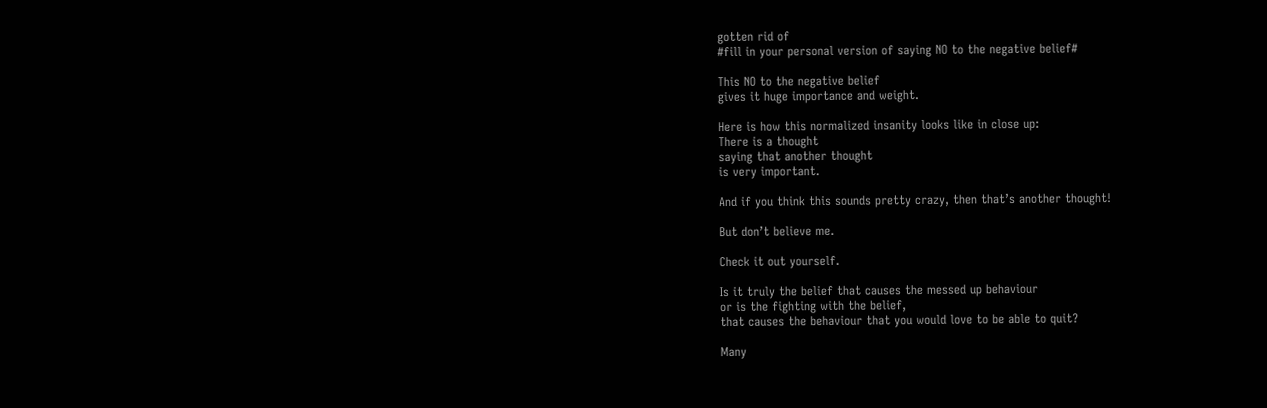gotten rid of
#fill in your personal version of saying NO to the negative belief#

This NO to the negative belief
gives it huge importance and weight.

Here is how this normalized insanity looks like in close up:
There is a thought
saying that another thought
is very important.

And if you think this sounds pretty crazy, then that’s another thought!

But don’t believe me.

Check it out yourself.

Is it truly the belief that causes the messed up behaviour
or is the fighting with the belief,
that causes the behaviour that you would love to be able to quit?

Many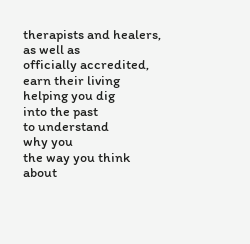therapists and healers,
as well as
officially accredited,
earn their living
helping you dig
into the past
to understand
why you
the way you think
about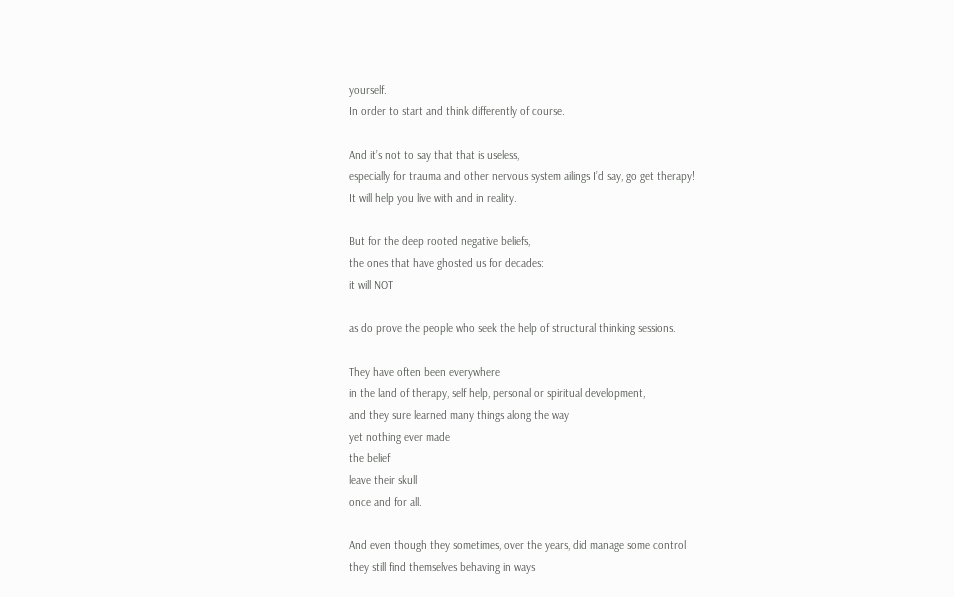yourself.
In order to start and think differently of course.

And it’s not to say that that is useless,
especially for trauma and other nervous system ailings I’d say, go get therapy!
It will help you live with and in reality.

But for the deep rooted negative beliefs,
the ones that have ghosted us for decades:
it will NOT

as do prove the people who seek the help of structural thinking sessions.

They have often been everywhere
in the land of therapy, self help, personal or spiritual development,
and they sure learned many things along the way
yet nothing ever made
the belief
leave their skull
once and for all.

And even though they sometimes, over the years, did manage some control
they still find themselves behaving in ways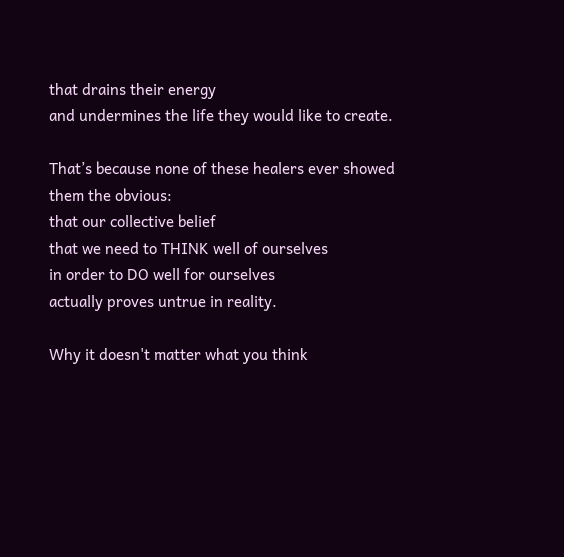that drains their energy
and undermines the life they would like to create.

That’s because none of these healers ever showed them the obvious:
that our collective belief
that we need to THINK well of ourselves
in order to DO well for ourselves
actually proves untrue in reality.

Why it doesn't matter what you think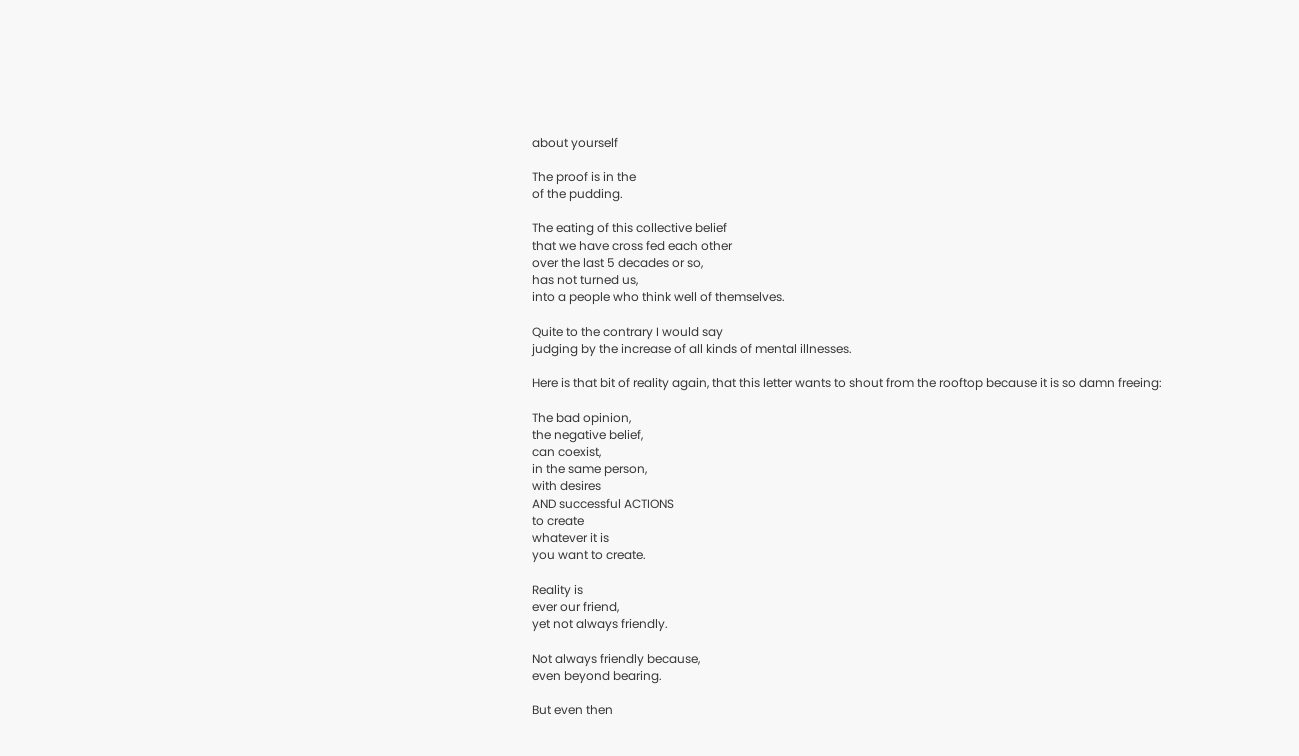about yourself

The proof is in the
of the pudding.

The eating of this collective belief
that we have cross fed each other
over the last 5 decades or so,
has not turned us,
into a people who think well of themselves.

Quite to the contrary I would say
judging by the increase of all kinds of mental illnesses.

Here is that bit of reality again, that this letter wants to shout from the rooftop because it is so damn freeing:

The bad opinion,
the negative belief,
can coexist,
in the same person,
with desires
AND successful ACTIONS
to create
whatever it is
you want to create.

Reality is
ever our friend,
yet not always friendly.

Not always friendly because,
even beyond bearing.

But even then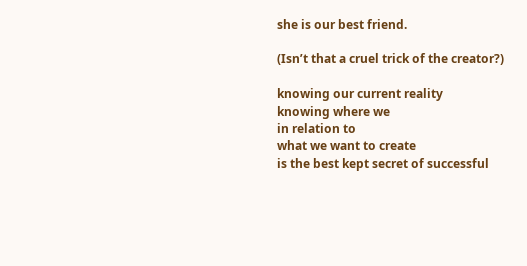she is our best friend.

(Isn’t that a cruel trick of the creator?)

knowing our current reality
knowing where we
in relation to
what we want to create
is the best kept secret of successful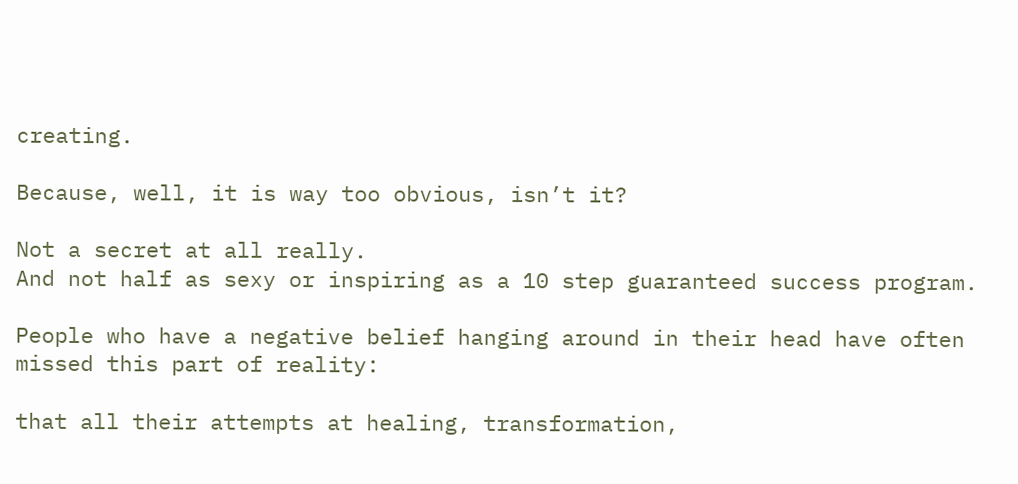creating.

Because, well, it is way too obvious, isn’t it?

Not a secret at all really.
And not half as sexy or inspiring as a 10 step guaranteed success program.

People who have a negative belief hanging around in their head have often missed this part of reality:

that all their attempts at healing, transformation,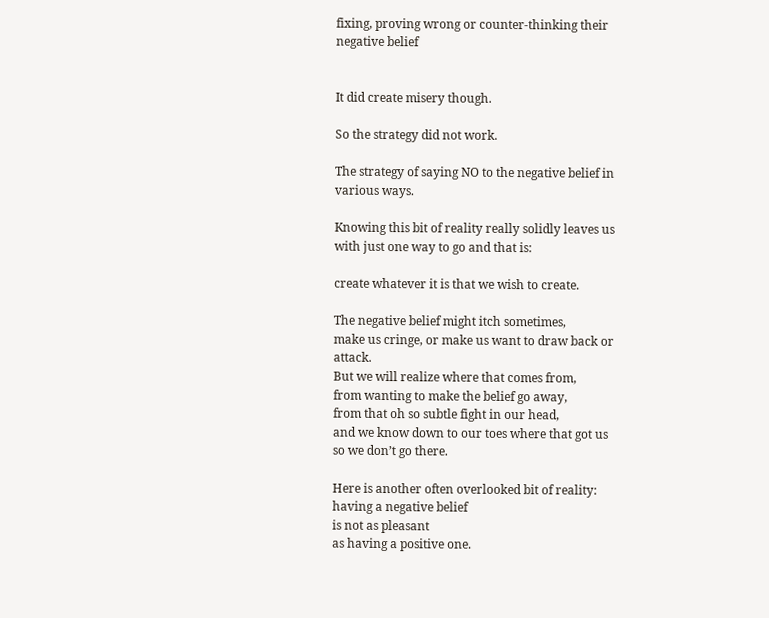fixing, proving wrong or counter-thinking their negative belief


It did create misery though.

So the strategy did not work.

The strategy of saying NO to the negative belief in various ways.

Knowing this bit of reality really solidly leaves us with just one way to go and that is:

create whatever it is that we wish to create.

The negative belief might itch sometimes,
make us cringe, or make us want to draw back or attack.
But we will realize where that comes from,
from wanting to make the belief go away,
from that oh so subtle fight in our head,
and we know down to our toes where that got us
so we don’t go there.

Here is another often overlooked bit of reality:
having a negative belief
is not as pleasant
as having a positive one.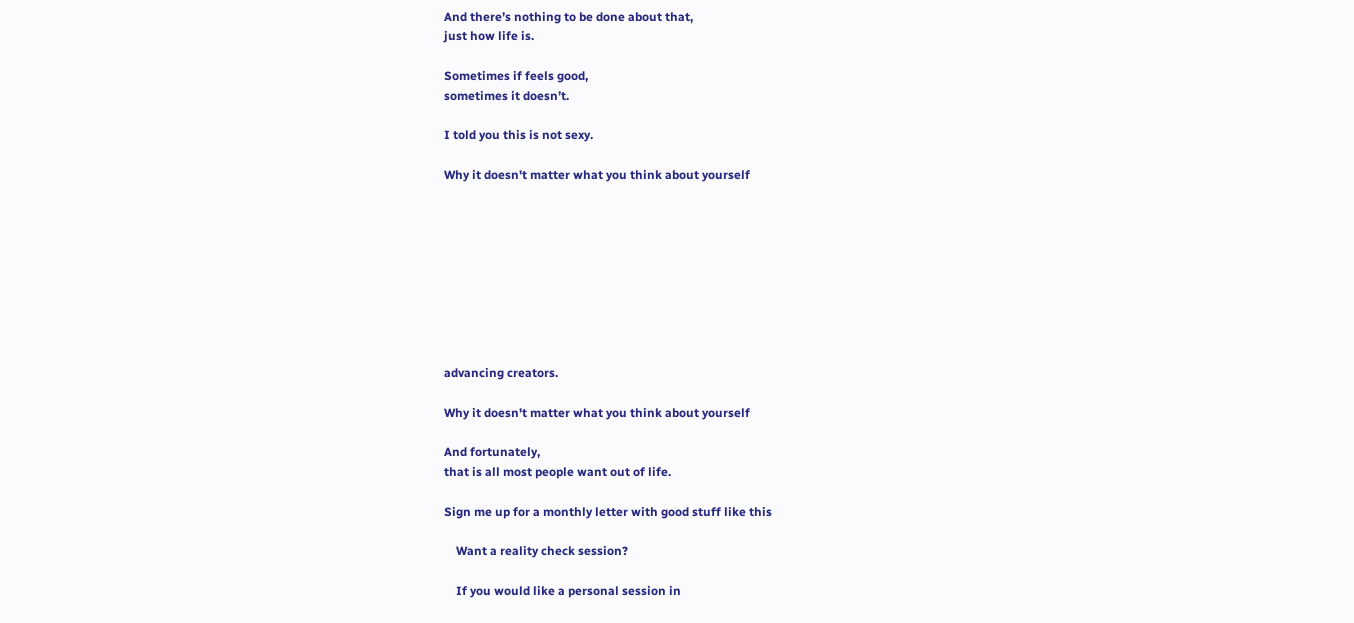And there’s nothing to be done about that,
just how life is.

Sometimes if feels good,
sometimes it doesn’t.

I told you this is not sexy.

Why it doesn't matter what you think about yourself









advancing creators.

Why it doesn't matter what you think about yourself

And fortunately,
that is all most people want out of life.

Sign me up for a monthly letter with good stuff like this

    Want a reality check session?

    If you would like a personal session in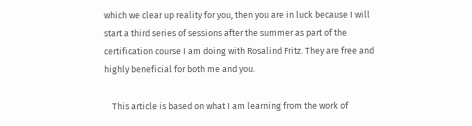which we clear up reality for you, then you are in luck because I will start a third series of sessions after the summer as part of the certification course I am doing with Rosalind Fritz. They are free and highly beneficial for both me and you.

    This article is based on what I am learning from the work of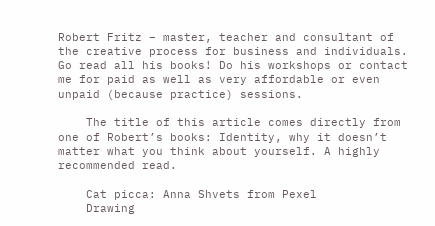Robert Fritz – master, teacher and consultant of the creative process for business and individuals. Go read all his books! Do his workshops or contact me for paid as well as very affordable or even unpaid (because practice) sessions.

    The title of this article comes directly from one of Robert’s books: Identity, why it doesn’t matter what you think about yourself. A highly recommended read.

    Cat picca: Anna Shvets from Pexel
    Drawing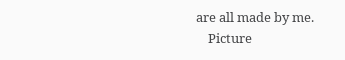are all made by me.
    Picture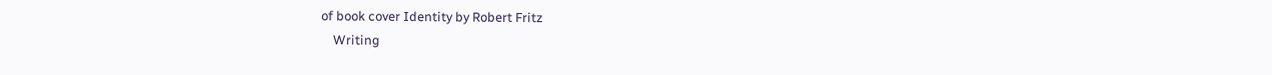of book cover Identity by Robert Fritz
    Writing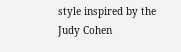style inspired by the Judy Cohen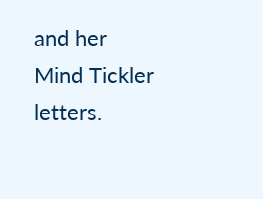and her Mind Tickler letters.